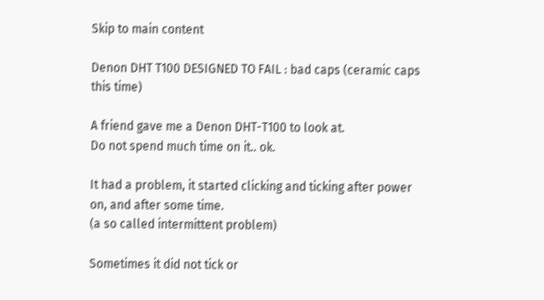Skip to main content

Denon DHT T100 DESIGNED TO FAIL : bad caps (ceramic caps this time)

A friend gave me a Denon DHT-T100 to look at.
Do not spend much time on it.. ok.

It had a problem, it started clicking and ticking after power on, and after some time.
(a so called intermittent problem)

Sometimes it did not tick or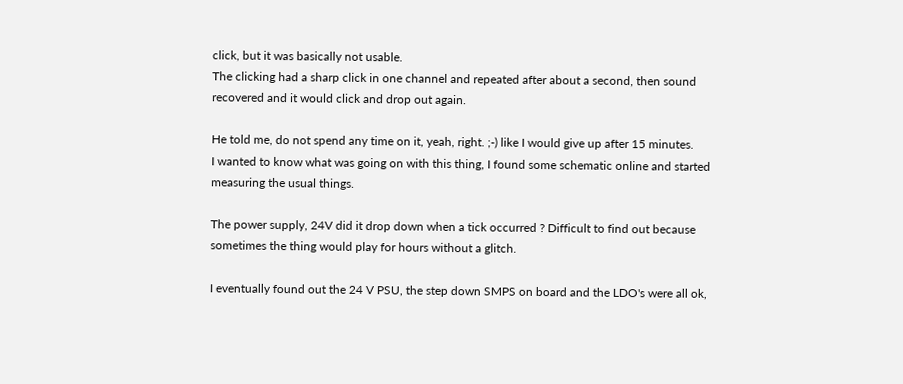click, but it was basically not usable.
The clicking had a sharp click in one channel and repeated after about a second, then sound recovered and it would click and drop out again.

He told me, do not spend any time on it, yeah, right. ;-) like I would give up after 15 minutes.
I wanted to know what was going on with this thing, I found some schematic online and started measuring the usual things.

The power supply, 24V did it drop down when a tick occurred ? Difficult to find out because sometimes the thing would play for hours without a glitch.

I eventually found out the 24 V PSU, the step down SMPS on board and the LDO's were all ok,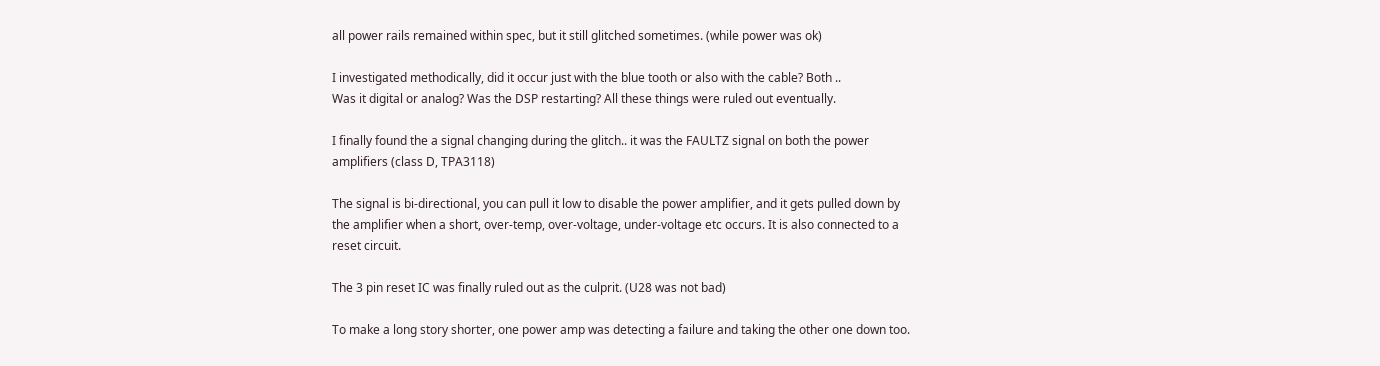all power rails remained within spec, but it still glitched sometimes. (while power was ok)

I investigated methodically, did it occur just with the blue tooth or also with the cable? Both ..
Was it digital or analog? Was the DSP restarting? All these things were ruled out eventually.

I finally found the a signal changing during the glitch.. it was the FAULTZ signal on both the power amplifiers (class D, TPA3118)

The signal is bi-directional, you can pull it low to disable the power amplifier, and it gets pulled down by the amplifier when a short, over-temp, over-voltage, under-voltage etc occurs. It is also connected to a reset circuit.

The 3 pin reset IC was finally ruled out as the culprit. (U28 was not bad)

To make a long story shorter, one power amp was detecting a failure and taking the other one down too.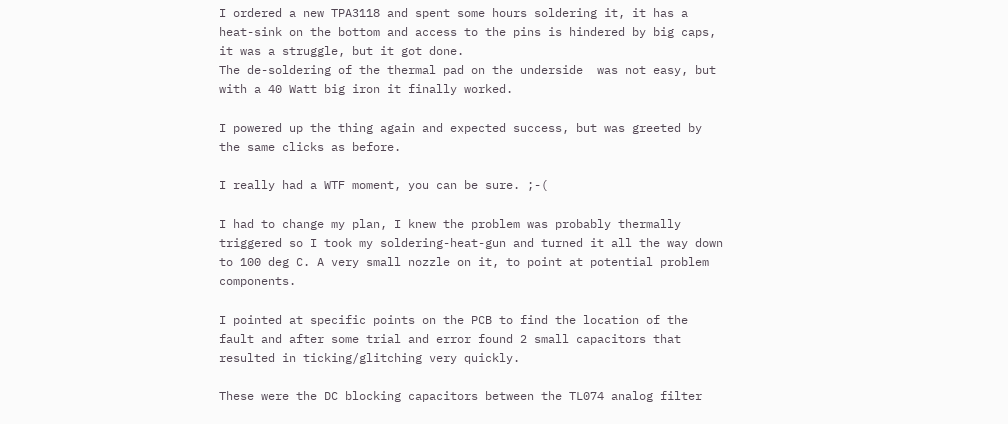I ordered a new TPA3118 and spent some hours soldering it, it has a heat-sink on the bottom and access to the pins is hindered by big caps, it was a struggle, but it got done.
The de-soldering of the thermal pad on the underside  was not easy, but with a 40 Watt big iron it finally worked.

I powered up the thing again and expected success, but was greeted by the same clicks as before.

I really had a WTF moment, you can be sure. ;-(

I had to change my plan, I knew the problem was probably thermally triggered so I took my soldering-heat-gun and turned it all the way down to 100 deg C. A very small nozzle on it, to point at potential problem components.

I pointed at specific points on the PCB to find the location of the fault and after some trial and error found 2 small capacitors that resulted in ticking/glitching very quickly.

These were the DC blocking capacitors between the TL074 analog filter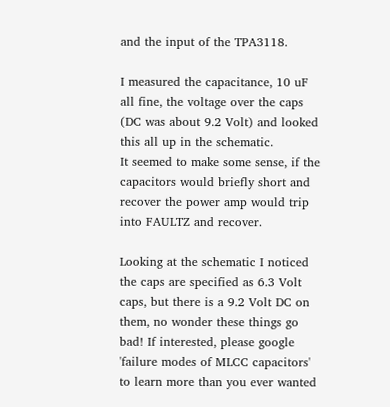and the input of the TPA3118.

I measured the capacitance, 10 uF all fine, the voltage over the caps (DC was about 9.2 Volt) and looked this all up in the schematic.
It seemed to make some sense, if the capacitors would briefly short and recover the power amp would trip into FAULTZ and recover.

Looking at the schematic I noticed the caps are specified as 6.3 Volt caps, but there is a 9.2 Volt DC on them, no wonder these things go bad! If interested, please google 'failure modes of MLCC capacitors' to learn more than you ever wanted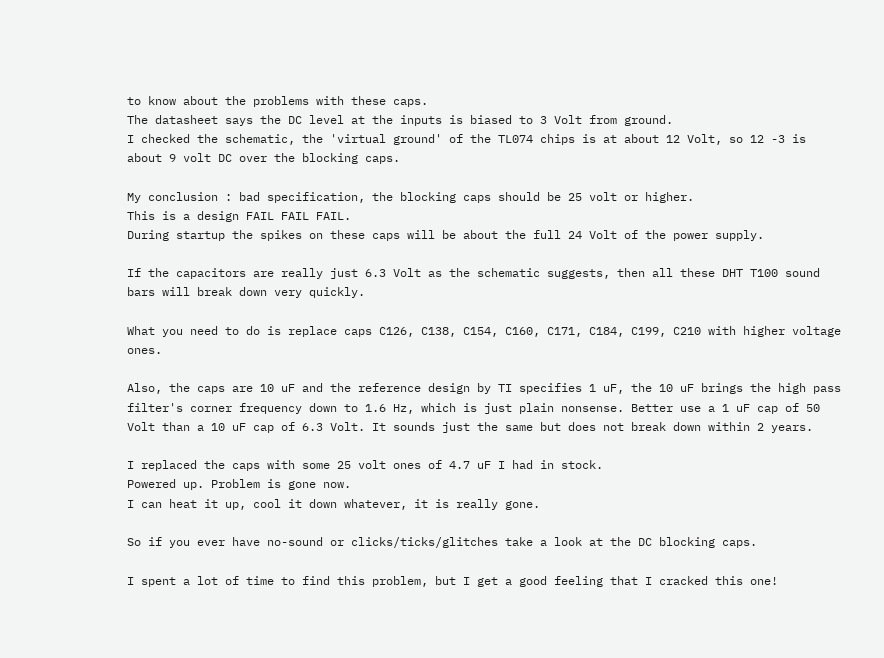to know about the problems with these caps.
The datasheet says the DC level at the inputs is biased to 3 Volt from ground.
I checked the schematic, the 'virtual ground' of the TL074 chips is at about 12 Volt, so 12 -3 is about 9 volt DC over the blocking caps.

My conclusion : bad specification, the blocking caps should be 25 volt or higher.
This is a design FAIL FAIL FAIL.
During startup the spikes on these caps will be about the full 24 Volt of the power supply.

If the capacitors are really just 6.3 Volt as the schematic suggests, then all these DHT T100 sound bars will break down very quickly.

What you need to do is replace caps C126, C138, C154, C160, C171, C184, C199, C210 with higher voltage ones.

Also, the caps are 10 uF and the reference design by TI specifies 1 uF, the 10 uF brings the high pass filter's corner frequency down to 1.6 Hz, which is just plain nonsense. Better use a 1 uF cap of 50 Volt than a 10 uF cap of 6.3 Volt. It sounds just the same but does not break down within 2 years.

I replaced the caps with some 25 volt ones of 4.7 uF I had in stock.
Powered up. Problem is gone now.
I can heat it up, cool it down whatever, it is really gone.

So if you ever have no-sound or clicks/ticks/glitches take a look at the DC blocking caps.

I spent a lot of time to find this problem, but I get a good feeling that I cracked this one!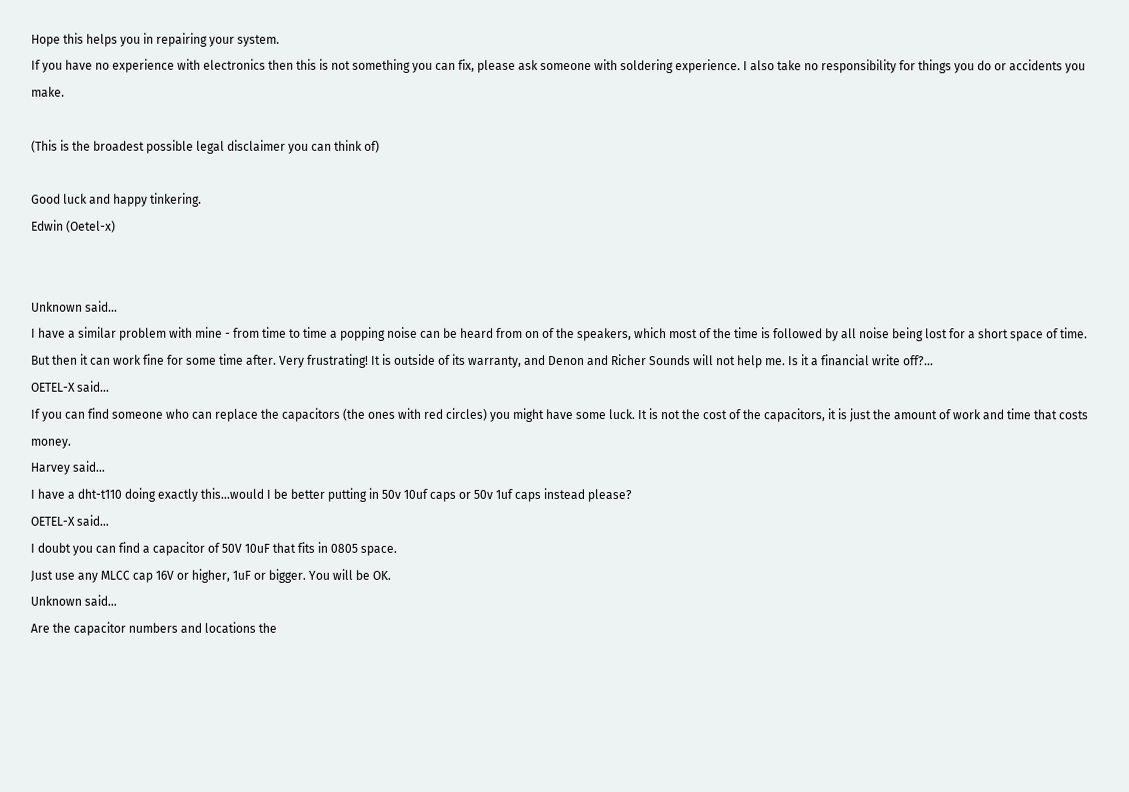Hope this helps you in repairing your system.
If you have no experience with electronics then this is not something you can fix, please ask someone with soldering experience. I also take no responsibility for things you do or accidents you make.

(This is the broadest possible legal disclaimer you can think of)

Good luck and happy tinkering.
Edwin (Oetel-x)


Unknown said…
I have a similar problem with mine - from time to time a popping noise can be heard from on of the speakers, which most of the time is followed by all noise being lost for a short space of time. But then it can work fine for some time after. Very frustrating! It is outside of its warranty, and Denon and Richer Sounds will not help me. Is it a financial write off?...
OETEL-X said…
If you can find someone who can replace the capacitors (the ones with red circles) you might have some luck. It is not the cost of the capacitors, it is just the amount of work and time that costs money.
Harvey said…
I have a dht-t110 doing exactly this...would I be better putting in 50v 10uf caps or 50v 1uf caps instead please?
OETEL-X said…
I doubt you can find a capacitor of 50V 10uF that fits in 0805 space.
Just use any MLCC cap 16V or higher, 1uF or bigger. You will be OK.
Unknown said…
Are the capacitor numbers and locations the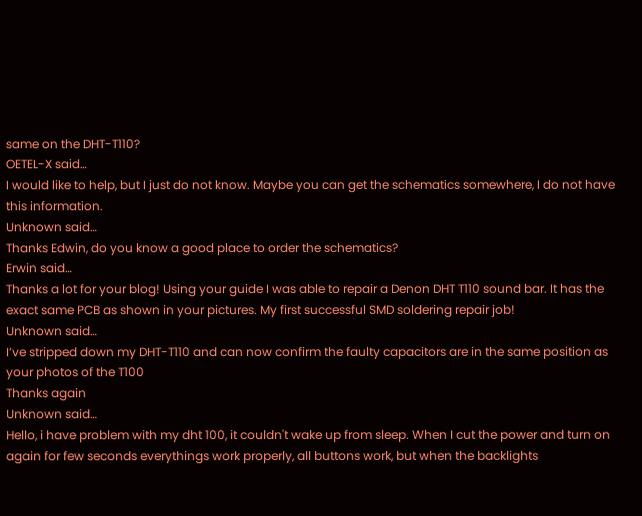same on the DHT-T110?
OETEL-X said…
I would like to help, but I just do not know. Maybe you can get the schematics somewhere, I do not have this information.
Unknown said…
Thanks Edwin, do you know a good place to order the schematics?
Erwin said…
Thanks a lot for your blog! Using your guide I was able to repair a Denon DHT T110 sound bar. It has the exact same PCB as shown in your pictures. My first successful SMD soldering repair job!
Unknown said…
I’ve stripped down my DHT-T110 and can now confirm the faulty capacitors are in the same position as your photos of the T100
Thanks again
Unknown said…
Hello, i have problem with my dht 100, it couldn't wake up from sleep. When I cut the power and turn on again for few seconds everythings work properly, all buttons work, but when the backlights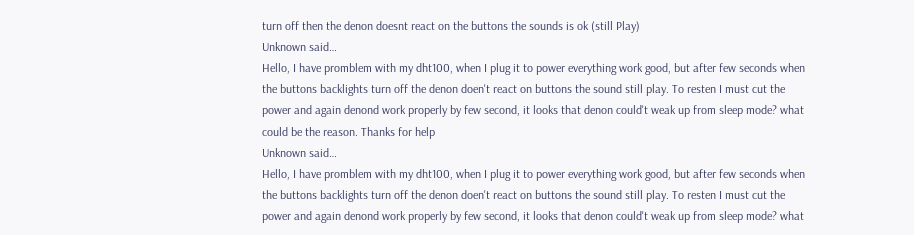turn off then the denon doesnt react on the buttons the sounds is ok (still Play)
Unknown said…
Hello, I have promblem with my dht100, when I plug it to power everything work good, but after few seconds when the buttons backlights turn off the denon doen't react on buttons the sound still play. To resten I must cut the power and again denond work properly by few second, it looks that denon could't weak up from sleep mode? what could be the reason. Thanks for help
Unknown said…
Hello, I have promblem with my dht100, when I plug it to power everything work good, but after few seconds when the buttons backlights turn off the denon doen't react on buttons the sound still play. To resten I must cut the power and again denond work properly by few second, it looks that denon could't weak up from sleep mode? what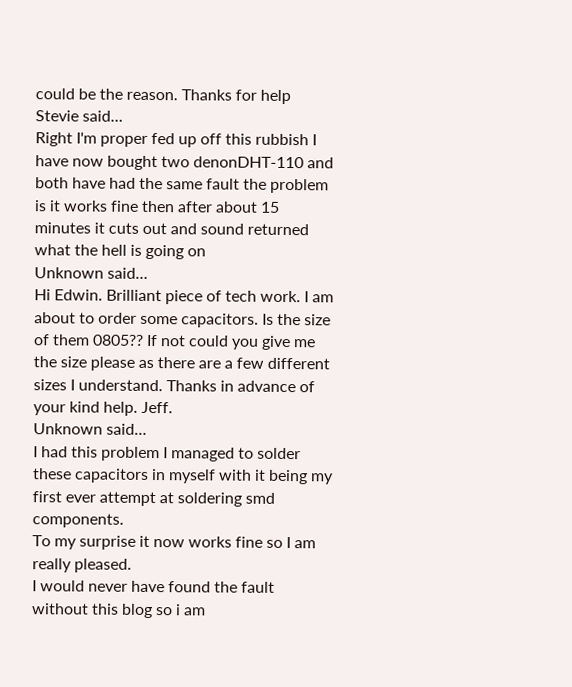could be the reason. Thanks for help
Stevie said…
Right I'm proper fed up off this rubbish I have now bought two denonDHT-110 and both have had the same fault the problem is it works fine then after about 15 minutes it cuts out and sound returned what the hell is going on
Unknown said…
Hi Edwin. Brilliant piece of tech work. I am about to order some capacitors. Is the size of them 0805?? If not could you give me the size please as there are a few different sizes I understand. Thanks in advance of your kind help. Jeff.
Unknown said…
I had this problem I managed to solder these capacitors in myself with it being my first ever attempt at soldering smd components.
To my surprise it now works fine so I am really pleased.
I would never have found the fault without this blog so i am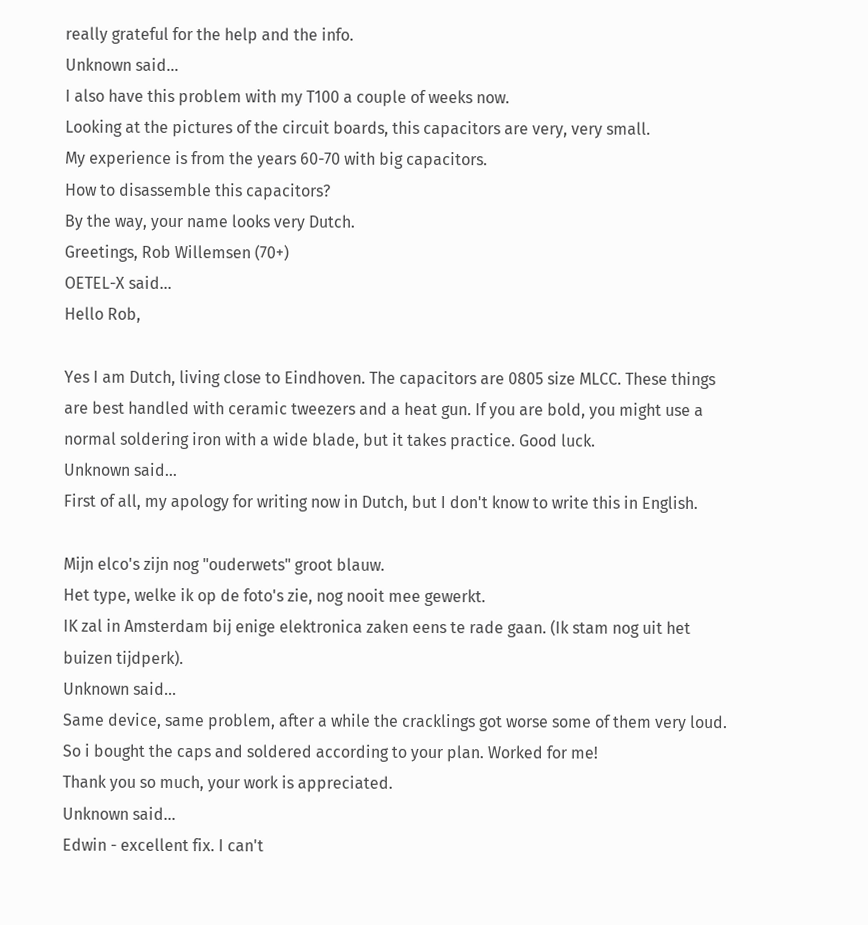really grateful for the help and the info.
Unknown said…
I also have this problem with my T100 a couple of weeks now.
Looking at the pictures of the circuit boards, this capacitors are very, very small.
My experience is from the years 60-70 with big capacitors.
How to disassemble this capacitors?
By the way, your name looks very Dutch.
Greetings, Rob Willemsen (70+)
OETEL-X said…
Hello Rob,

Yes I am Dutch, living close to Eindhoven. The capacitors are 0805 size MLCC. These things are best handled with ceramic tweezers and a heat gun. If you are bold, you might use a normal soldering iron with a wide blade, but it takes practice. Good luck.
Unknown said…
First of all, my apology for writing now in Dutch, but I don't know to write this in English.

Mijn elco's zijn nog "ouderwets" groot blauw.
Het type, welke ik op de foto's zie, nog nooit mee gewerkt.
IK zal in Amsterdam bij enige elektronica zaken eens te rade gaan. (Ik stam nog uit het buizen tijdperk).
Unknown said…
Same device, same problem, after a while the cracklings got worse some of them very loud. So i bought the caps and soldered according to your plan. Worked for me!
Thank you so much, your work is appreciated.
Unknown said…
Edwin - excellent fix. I can't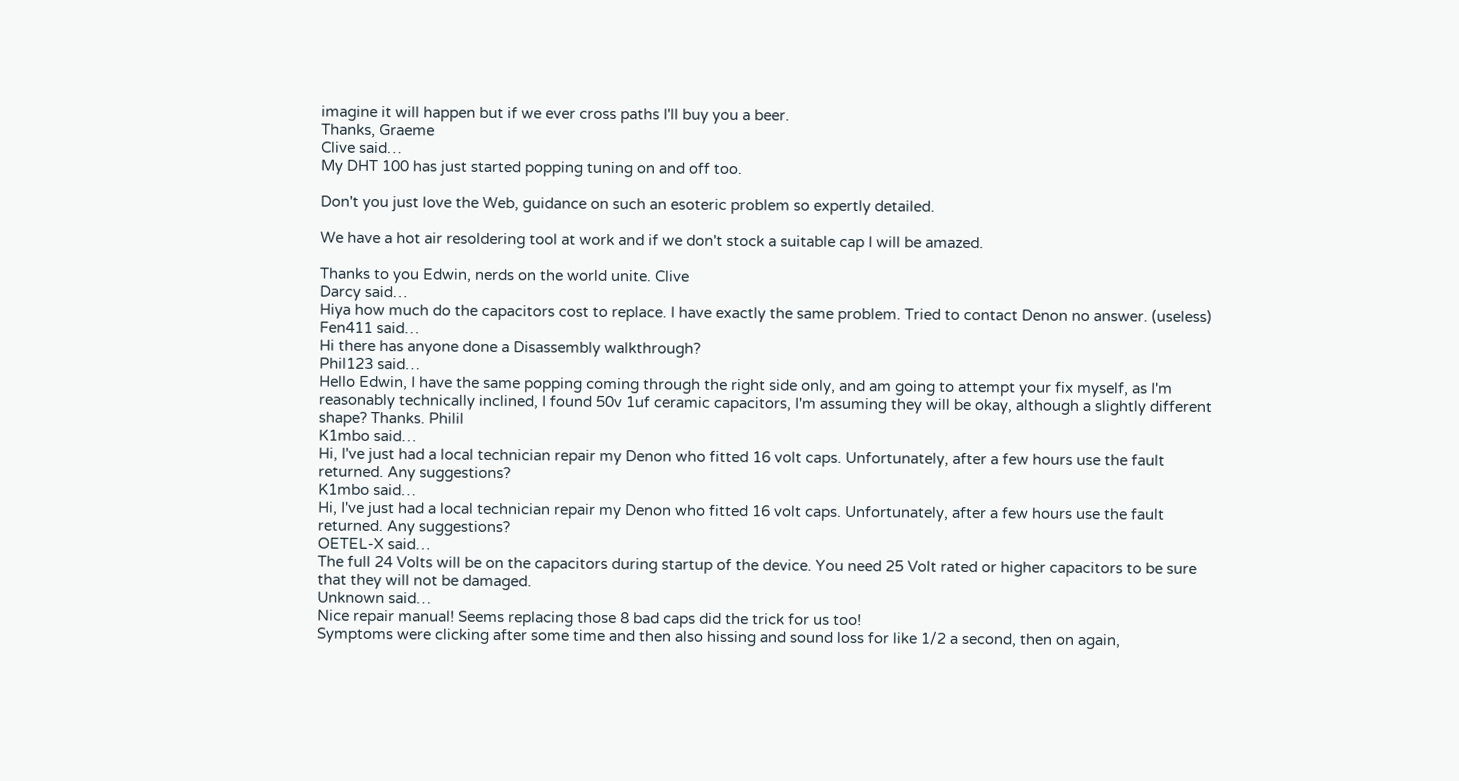imagine it will happen but if we ever cross paths I'll buy you a beer.
Thanks, Graeme
Clive said…
My DHT 100 has just started popping tuning on and off too.

Don't you just love the Web, guidance on such an esoteric problem so expertly detailed.

We have a hot air resoldering tool at work and if we don't stock a suitable cap I will be amazed.

Thanks to you Edwin, nerds on the world unite. Clive
Darcy said…
Hiya how much do the capacitors cost to replace. I have exactly the same problem. Tried to contact Denon no answer. (useless)
Fen411 said…
Hi there has anyone done a Disassembly walkthrough?
Phil123 said…
Hello Edwin, I have the same popping coming through the right side only, and am going to attempt your fix myself, as I'm reasonably technically inclined, I found 50v 1uf ceramic capacitors, I'm assuming they will be okay, although a slightly different shape? Thanks. Philil
K1mbo said…
Hi, I've just had a local technician repair my Denon who fitted 16 volt caps. Unfortunately, after a few hours use the fault returned. Any suggestions?
K1mbo said…
Hi, I've just had a local technician repair my Denon who fitted 16 volt caps. Unfortunately, after a few hours use the fault returned. Any suggestions?
OETEL-X said…
The full 24 Volts will be on the capacitors during startup of the device. You need 25 Volt rated or higher capacitors to be sure that they will not be damaged.
Unknown said…
Nice repair manual! Seems replacing those 8 bad caps did the trick for us too!
Symptoms were clicking after some time and then also hissing and sound loss for like 1/2 a second, then on again,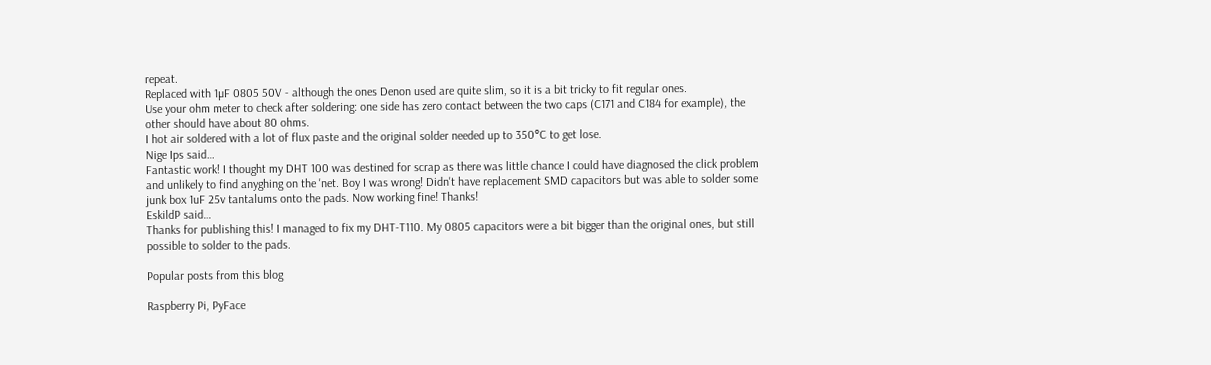repeat.
Replaced with 1µF 0805 50V - although the ones Denon used are quite slim, so it is a bit tricky to fit regular ones.
Use your ohm meter to check after soldering: one side has zero contact between the two caps (C171 and C184 for example), the other should have about 80 ohms.
I hot air soldered with a lot of flux paste and the original solder needed up to 350°C to get lose.
Nige Ips said…
Fantastic work! I thought my DHT 100 was destined for scrap as there was little chance I could have diagnosed the click problem and unlikely to find anyghing on the 'net. Boy I was wrong! Didn't have replacement SMD capacitors but was able to solder some junk box 1uF 25v tantalums onto the pads. Now working fine! Thanks!
EskildP said…
Thanks for publishing this! I managed to fix my DHT-T110. My 0805 capacitors were a bit bigger than the original ones, but still possible to solder to the pads.

Popular posts from this blog

Raspberry Pi, PyFace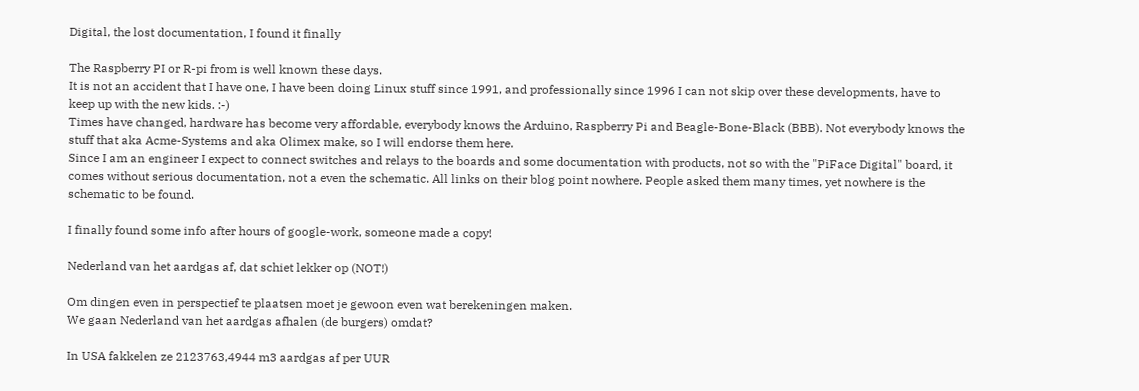Digital, the lost documentation, I found it finally

The Raspberry PI or R-pi from is well known these days.
It is not an accident that I have one, I have been doing Linux stuff since 1991, and professionally since 1996 I can not skip over these developments, have to keep up with the new kids. :-)
Times have changed, hardware has become very affordable, everybody knows the Arduino, Raspberry Pi and Beagle-Bone-Black (BBB). Not everybody knows the stuff that aka Acme-Systems and aka Olimex make, so I will endorse them here.
Since I am an engineer I expect to connect switches and relays to the boards and some documentation with products, not so with the "PiFace Digital" board, it comes without serious documentation, not a even the schematic. All links on their blog point nowhere. People asked them many times, yet nowhere is the schematic to be found.

I finally found some info after hours of google-work, someone made a copy!

Nederland van het aardgas af, dat schiet lekker op (NOT!)

Om dingen even in perspectief te plaatsen moet je gewoon even wat berekeningen maken.
We gaan Nederland van het aardgas afhalen (de burgers) omdat?

In USA fakkelen ze 2123763,4944 m3 aardgas af per UUR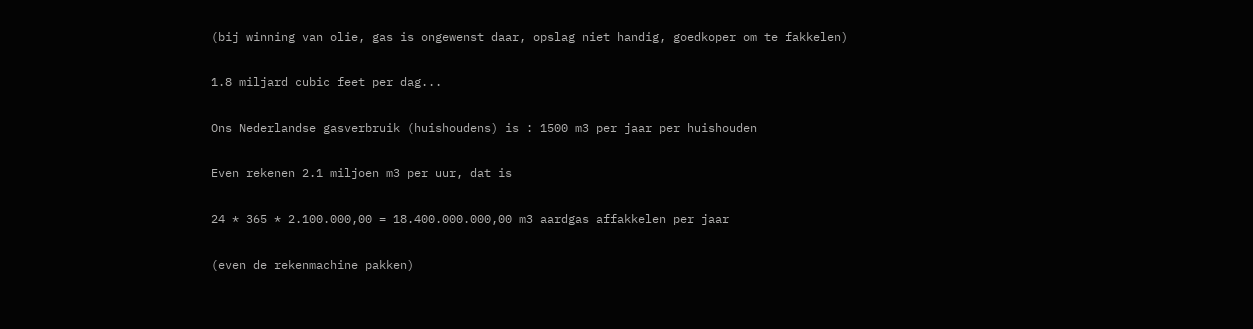(bij winning van olie, gas is ongewenst daar, opslag niet handig, goedkoper om te fakkelen)

1.8 miljard cubic feet per dag...

Ons Nederlandse gasverbruik (huishoudens) is : 1500 m3 per jaar per huishouden

Even rekenen 2.1 miljoen m3 per uur, dat is

24 * 365 * 2.100.000,00 = 18.400.000.000,00 m3 aardgas affakkelen per jaar

(even de rekenmachine pakken)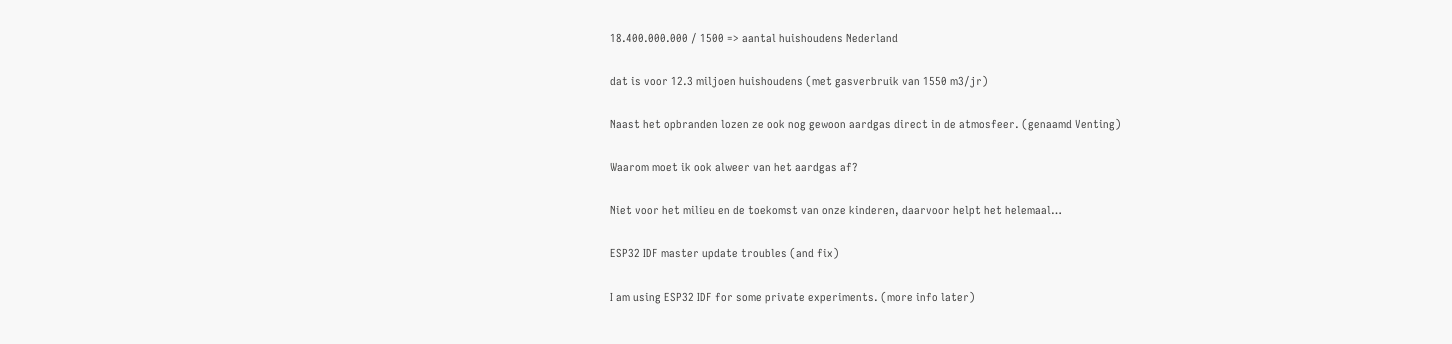18.400.000.000 / 1500 => aantal huishoudens Nederland

dat is voor 12.3 miljoen huishoudens (met gasverbruik van 1550 m3/jr)

Naast het opbranden lozen ze ook nog gewoon aardgas direct in de atmosfeer. (genaamd Venting)

Waarom moet ik ook alweer van het aardgas af?

Niet voor het milieu en de toekomst van onze kinderen, daarvoor helpt het helemaal…

ESP32 IDF master update troubles (and fix)

I am using ESP32 IDF for some private experiments. (more info later)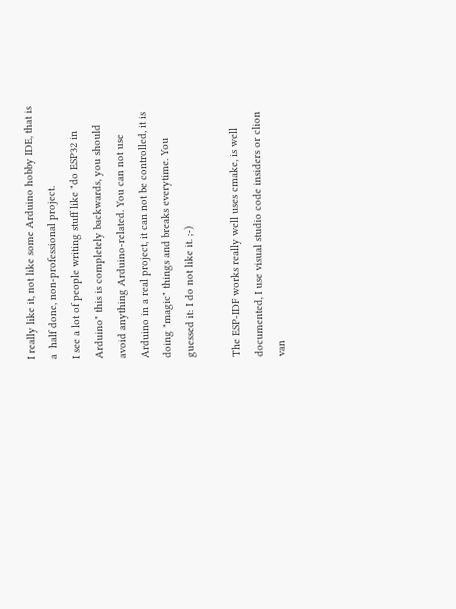I really like it, not like some Arduino hobby IDE, that is a  half done, non-professional project.
I see a lot of people writing stuff like "do ESP32 in Arduino" this is completely backwards, you should avoid anything Arduino-related. You can not use Arduino in a real project, it can not be controlled, it is doing "magic" things and breaks everytime. You guessed it: I do not like it. ;-)

The ESP-IDF works really well uses cmake, is well documented, I use visual studio code insiders or clion van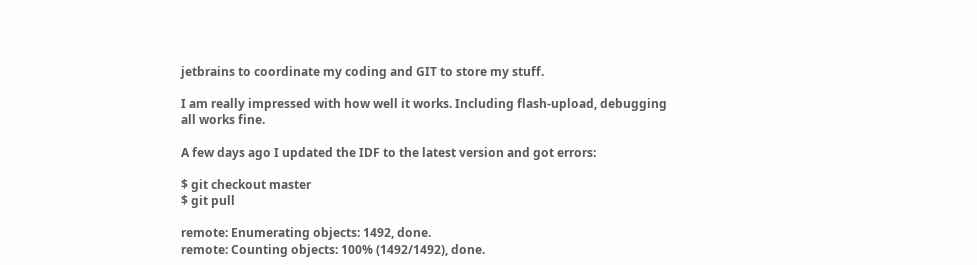jetbrains to coordinate my coding and GIT to store my stuff.

I am really impressed with how well it works. Including flash-upload, debugging all works fine.

A few days ago I updated the IDF to the latest version and got errors:

$ git checkout master
$ git pull

remote: Enumerating objects: 1492, done.
remote: Counting objects: 100% (1492/1492), done.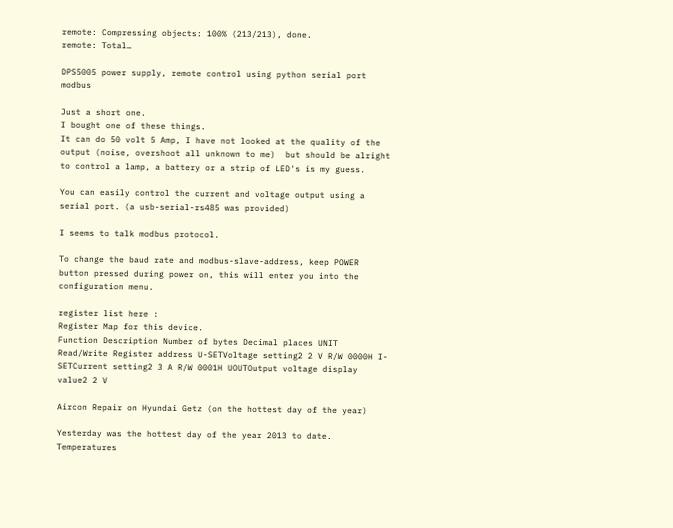remote: Compressing objects: 100% (213/213), done.
remote: Total…

DPS5005 power supply, remote control using python serial port modbus

Just a short one.
I bought one of these things.
It can do 50 volt 5 Amp, I have not looked at the quality of the output (noise, overshoot all unknown to me)  but should be alright to control a lamp, a battery or a strip of LED's is my guess.

You can easily control the current and voltage output using a serial port. (a usb-serial-rs485 was provided)

I seems to talk modbus protocol.

To change the baud rate and modbus-slave-address, keep POWER button pressed during power on, this will enter you into the configuration menu.

register list here :
Register Map for this device.
Function Description Number of bytes Decimal places UNIT Read/Write Register address U-SETVoltage setting2 2 V R/W 0000H I-SETCurrent setting2 3 A R/W 0001H UOUTOutput voltage display value2 2 V

Aircon Repair on Hyundai Getz (on the hottest day of the year)

Yesterday was the hottest day of the year 2013 to date. Temperatures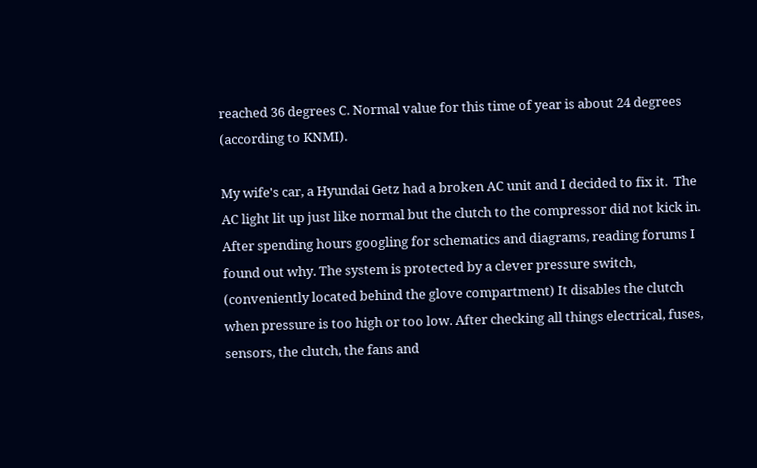reached 36 degrees C. Normal value for this time of year is about 24 degrees (according to KNMI).

My wife's car, a Hyundai Getz had a broken AC unit and I decided to fix it.  The AC light lit up just like normal but the clutch to the compressor did not kick in. After spending hours googling for schematics and diagrams, reading forums I found out why. The system is protected by a clever pressure switch, (conveniently located behind the glove compartment) It disables the clutch when pressure is too high or too low. After checking all things electrical, fuses, sensors, the clutch, the fans and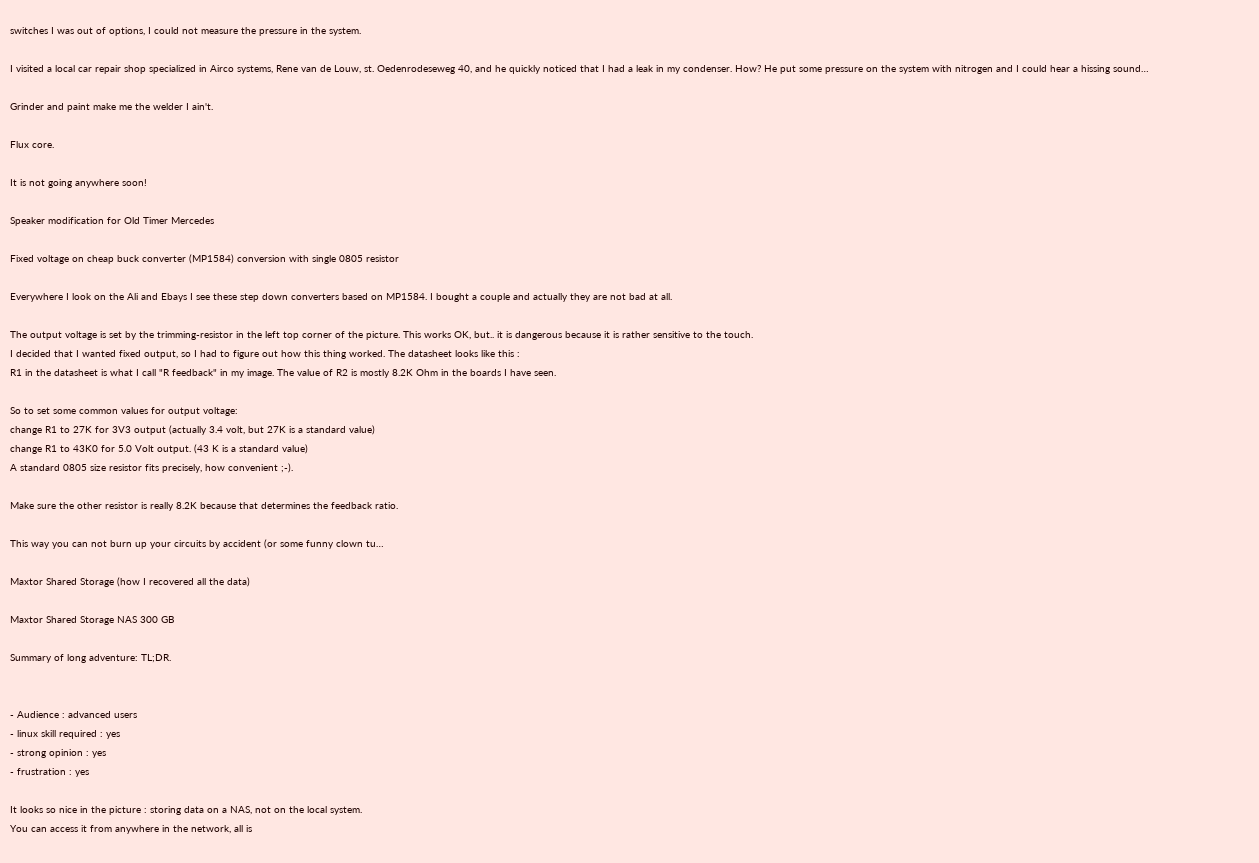switches I was out of options, I could not measure the pressure in the system.

I visited a local car repair shop specialized in Airco systems, Rene van de Louw, st. Oedenrodeseweg 40, and he quickly noticed that I had a leak in my condenser. How? He put some pressure on the system with nitrogen and I could hear a hissing sound…

Grinder and paint make me the welder I ain't.

Flux core.

It is not going anywhere soon!

Speaker modification for Old Timer Mercedes

Fixed voltage on cheap buck converter (MP1584) conversion with single 0805 resistor

Everywhere I look on the Ali and Ebays I see these step down converters based on MP1584. I bought a couple and actually they are not bad at all.

The output voltage is set by the trimming-resistor in the left top corner of the picture. This works OK, but.. it is dangerous because it is rather sensitive to the touch.
I decided that I wanted fixed output, so I had to figure out how this thing worked. The datasheet looks like this :
R1 in the datasheet is what I call "R feedback" in my image. The value of R2 is mostly 8.2K Ohm in the boards I have seen.

So to set some common values for output voltage:
change R1 to 27K for 3V3 output (actually 3.4 volt, but 27K is a standard value)
change R1 to 43K0 for 5.0 Volt output. (43 K is a standard value)
A standard 0805 size resistor fits precisely, how convenient ;-).

Make sure the other resistor is really 8.2K because that determines the feedback ratio.

This way you can not burn up your circuits by accident (or some funny clown tu…

Maxtor Shared Storage (how I recovered all the data)

Maxtor Shared Storage NAS 300 GB

Summary of long adventure: TL;DR.


- Audience : advanced users
- linux skill required : yes
- strong opinion : yes
- frustration : yes

It looks so nice in the picture : storing data on a NAS, not on the local system.
You can access it from anywhere in the network, all is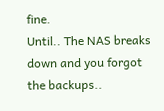fine.
Until.. The NAS breaks down and you forgot the backups..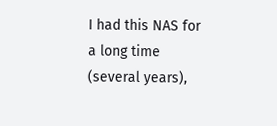I had this NAS for a long time (several years),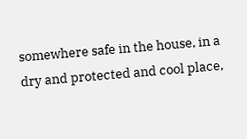somewhere safe in the house, in a dry and protected and cool place,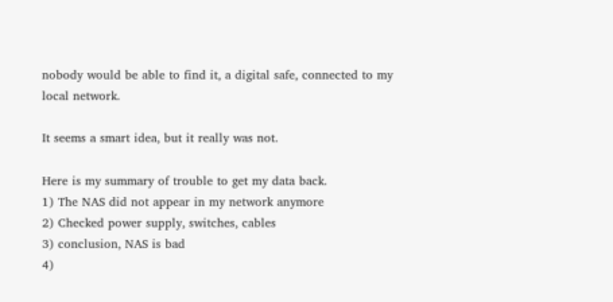nobody would be able to find it, a digital safe, connected to my local network.

It seems a smart idea, but it really was not.

Here is my summary of trouble to get my data back.
1) The NAS did not appear in my network anymore
2) Checked power supply, switches, cables
3) conclusion, NAS is bad
4)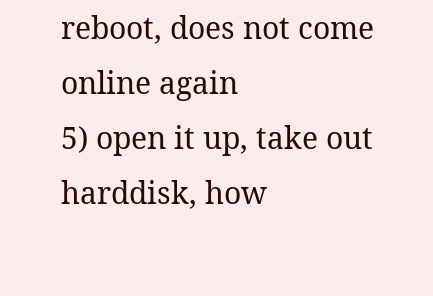reboot, does not come online again
5) open it up, take out harddisk, how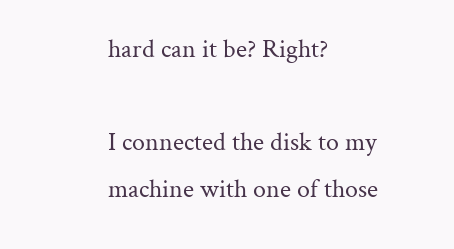hard can it be? Right?

I connected the disk to my machine with one of those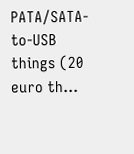PATA/SATA-to-USB things (20 euro th…